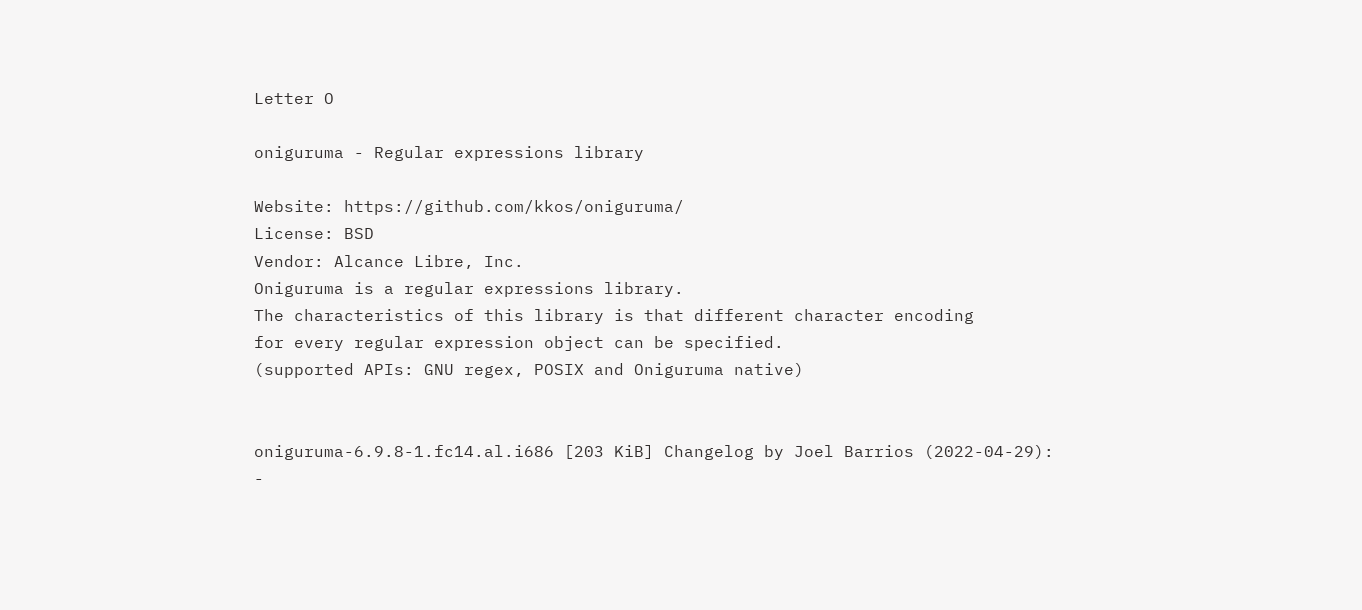Letter O

oniguruma - Regular expressions library

Website: https://github.com/kkos/oniguruma/
License: BSD
Vendor: Alcance Libre, Inc.
Oniguruma is a regular expressions library.
The characteristics of this library is that different character encoding
for every regular expression object can be specified.
(supported APIs: GNU regex, POSIX and Oniguruma native)


oniguruma-6.9.8-1.fc14.al.i686 [203 KiB] Changelog by Joel Barrios (2022-04-29):
-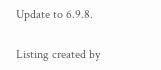Update to 6.9.8.

Listing created by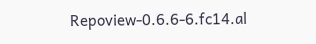Repoview-0.6.6-6.fc14.al